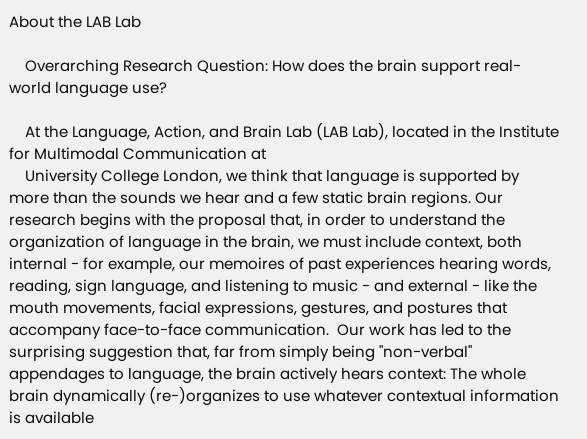About the LAB Lab

    Overarching Research Question: How does the brain support real-world language use?

    At the Language, Action, and Brain Lab (LAB Lab), located in the Institute for Multimodal Communication at
    University College London, we think that language is supported by more than the sounds we hear and a few static brain regions. Our research begins with the proposal that, in order to understand the organization of language in the brain, we must include context, both internal - for example, our memoires of past experiences hearing words, reading, sign language, and listening to music - and external - like the mouth movements, facial expressions, gestures, and postures that accompany face-to-face communication.  Our work has led to the surprising suggestion that, far from simply being "non-verbal" appendages to language, the brain actively hears context: The whole brain dynamically (re-)organizes to use whatever contextual information is available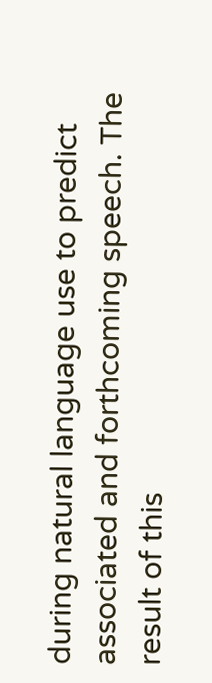during natural language use to predict associated and forthcoming speech. The result of this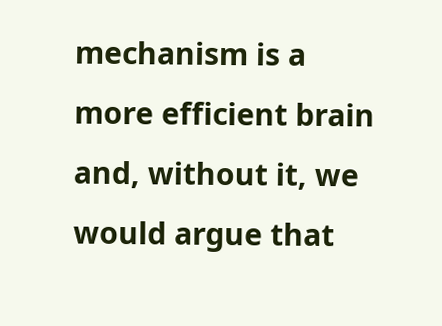mechanism is a more efficient brain and, without it, we would argue that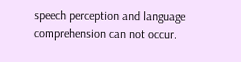speech perception and language comprehension can not occur.